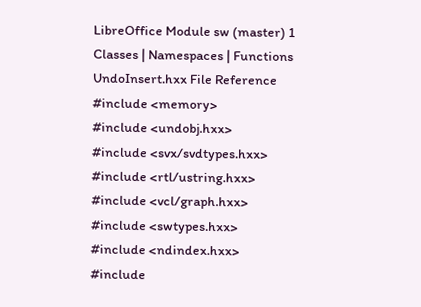LibreOffice Module sw (master) 1
Classes | Namespaces | Functions
UndoInsert.hxx File Reference
#include <memory>
#include <undobj.hxx>
#include <svx/svdtypes.hxx>
#include <rtl/ustring.hxx>
#include <vcl/graph.hxx>
#include <swtypes.hxx>
#include <ndindex.hxx>
#include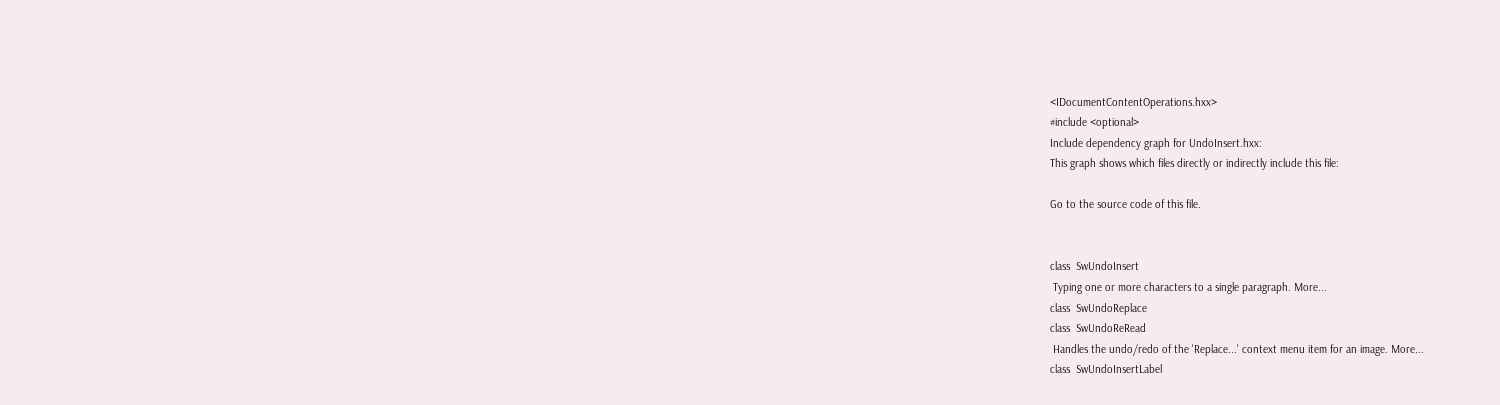<IDocumentContentOperations.hxx>
#include <optional>
Include dependency graph for UndoInsert.hxx:
This graph shows which files directly or indirectly include this file:

Go to the source code of this file.


class  SwUndoInsert
 Typing one or more characters to a single paragraph. More...
class  SwUndoReplace
class  SwUndoReRead
 Handles the undo/redo of the 'Replace...' context menu item for an image. More...
class  SwUndoInsertLabel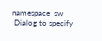namespace  sw
 Dialog to specify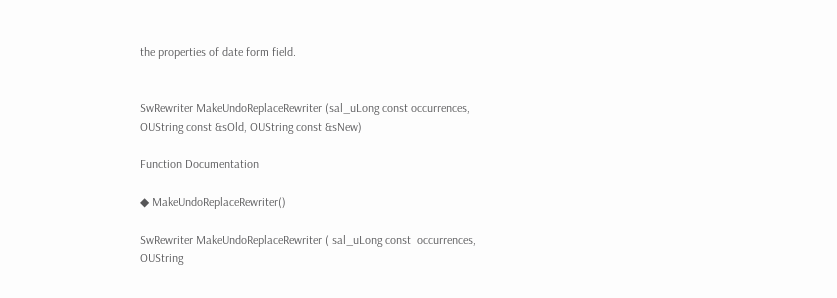the properties of date form field.


SwRewriter MakeUndoReplaceRewriter (sal_uLong const occurrences, OUString const &sOld, OUString const &sNew)

Function Documentation

◆ MakeUndoReplaceRewriter()

SwRewriter MakeUndoReplaceRewriter ( sal_uLong const  occurrences,
OUString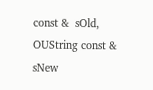const &  sOld,
OUString const &  sNew